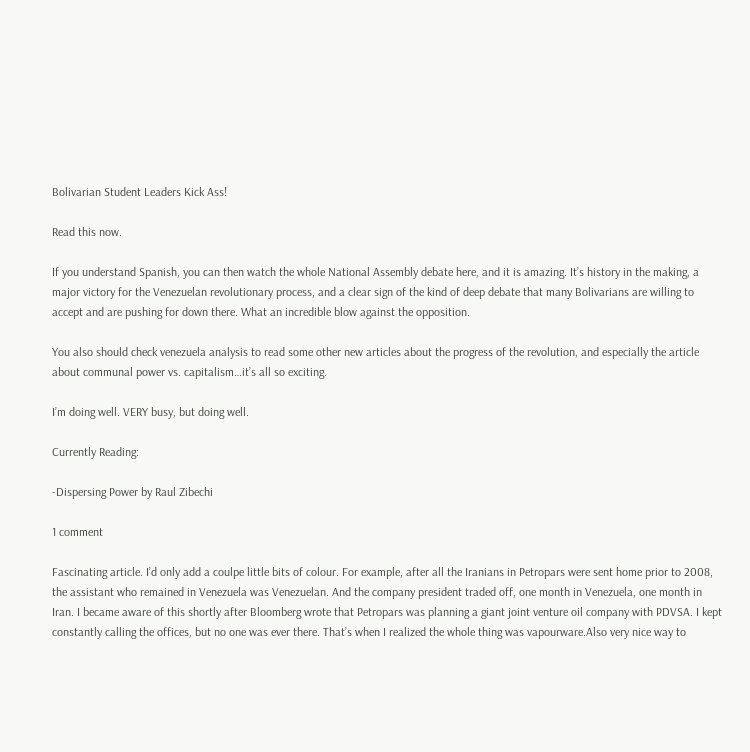Bolivarian Student Leaders Kick Ass!

Read this now.

If you understand Spanish, you can then watch the whole National Assembly debate here, and it is amazing. It’s history in the making, a major victory for the Venezuelan revolutionary process, and a clear sign of the kind of deep debate that many Bolivarians are willing to accept and are pushing for down there. What an incredible blow against the opposition.

You also should check venezuela analysis to read some other new articles about the progress of the revolution, and especially the article about communal power vs. capitalism…it’s all so exciting.

I’m doing well. VERY busy, but doing well.

Currently Reading:

-Dispersing Power by Raul Zibechi

1 comment

Fascinating article. I’d only add a coulpe little bits of colour. For example, after all the Iranians in Petropars were sent home prior to 2008, the assistant who remained in Venezuela was Venezuelan. And the company president traded off, one month in Venezuela, one month in Iran. I became aware of this shortly after Bloomberg wrote that Petropars was planning a giant joint venture oil company with PDVSA. I kept constantly calling the offices, but no one was ever there. That’s when I realized the whole thing was vapourware.Also very nice way to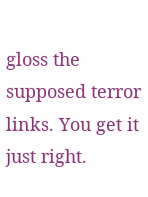gloss the supposed terror links. You get it just right.